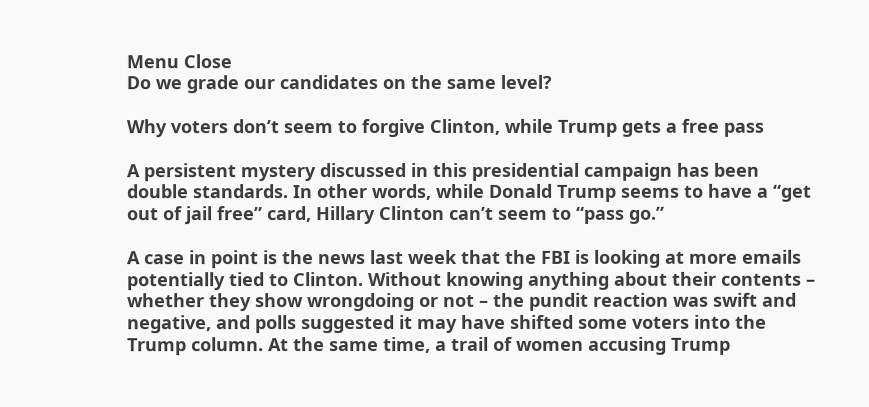Menu Close
Do we grade our candidates on the same level?

Why voters don’t seem to forgive Clinton, while Trump gets a free pass

A persistent mystery discussed in this presidential campaign has been double standards. In other words, while Donald Trump seems to have a “get out of jail free” card, Hillary Clinton can’t seem to “pass go.”

A case in point is the news last week that the FBI is looking at more emails potentially tied to Clinton. Without knowing anything about their contents – whether they show wrongdoing or not – the pundit reaction was swift and negative, and polls suggested it may have shifted some voters into the Trump column. At the same time, a trail of women accusing Trump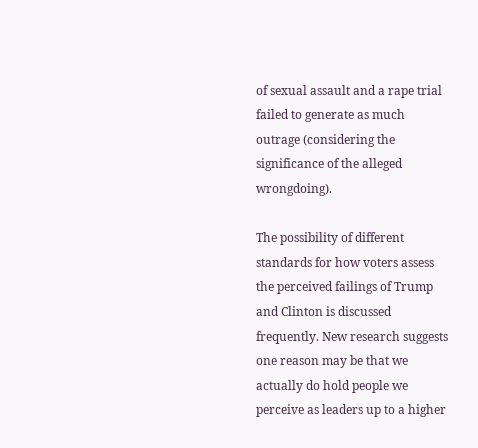of sexual assault and a rape trial failed to generate as much outrage (considering the significance of the alleged wrongdoing).

The possibility of different standards for how voters assess the perceived failings of Trump and Clinton is discussed frequently. New research suggests one reason may be that we actually do hold people we perceive as leaders up to a higher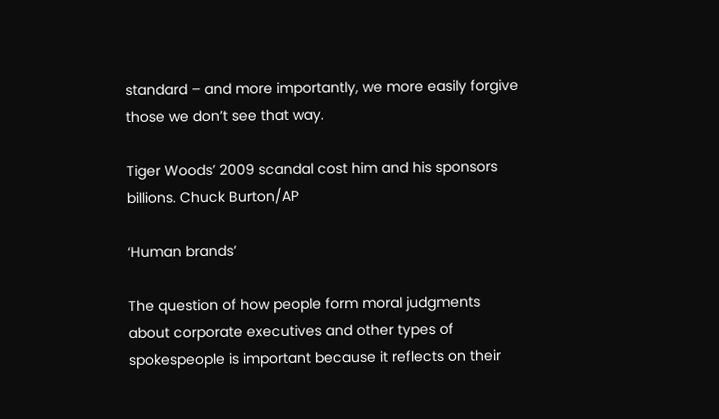standard – and more importantly, we more easily forgive those we don’t see that way.

Tiger Woods’ 2009 scandal cost him and his sponsors billions. Chuck Burton/AP

‘Human brands’

The question of how people form moral judgments about corporate executives and other types of spokespeople is important because it reflects on their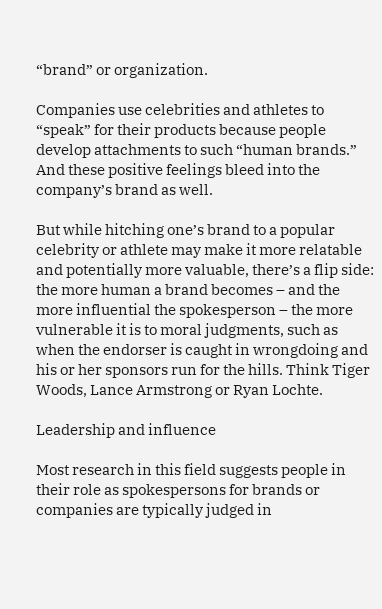“brand” or organization.

Companies use celebrities and athletes to “speak” for their products because people develop attachments to such “human brands.” And these positive feelings bleed into the company’s brand as well.

But while hitching one’s brand to a popular celebrity or athlete may make it more relatable and potentially more valuable, there’s a flip side: the more human a brand becomes – and the more influential the spokesperson – the more vulnerable it is to moral judgments, such as when the endorser is caught in wrongdoing and his or her sponsors run for the hills. Think Tiger Woods, Lance Armstrong or Ryan Lochte.

Leadership and influence

Most research in this field suggests people in their role as spokespersons for brands or companies are typically judged in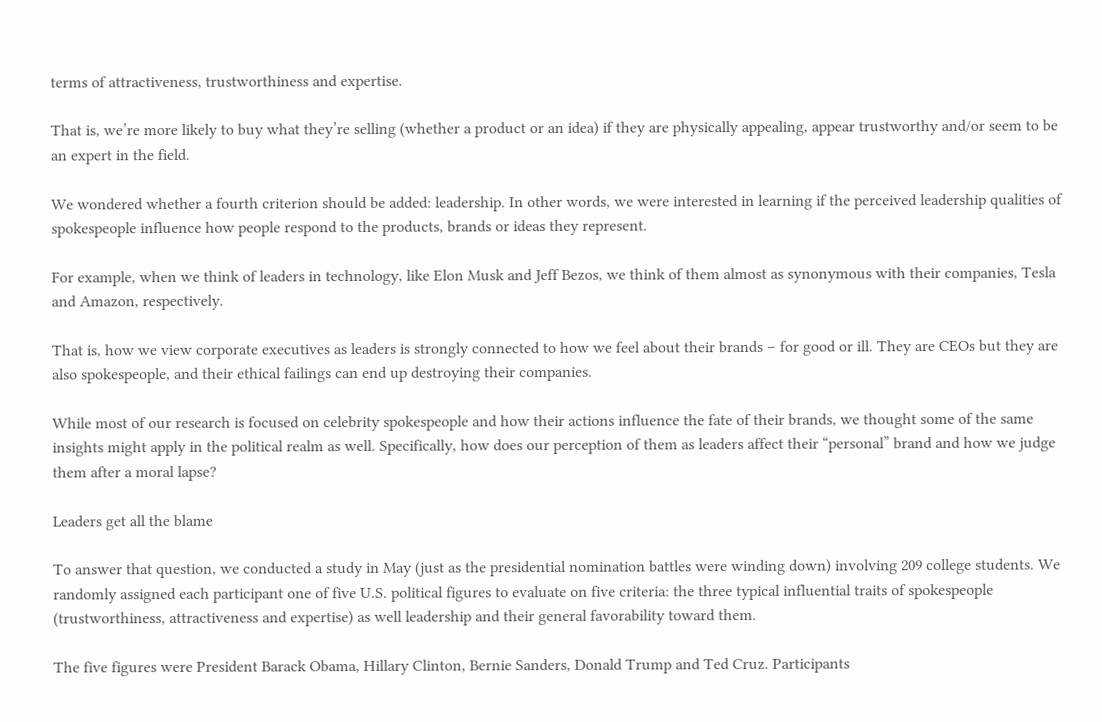terms of attractiveness, trustworthiness and expertise.

That is, we’re more likely to buy what they’re selling (whether a product or an idea) if they are physically appealing, appear trustworthy and/or seem to be an expert in the field.

We wondered whether a fourth criterion should be added: leadership. In other words, we were interested in learning if the perceived leadership qualities of spokespeople influence how people respond to the products, brands or ideas they represent.

For example, when we think of leaders in technology, like Elon Musk and Jeff Bezos, we think of them almost as synonymous with their companies, Tesla and Amazon, respectively.

That is, how we view corporate executives as leaders is strongly connected to how we feel about their brands – for good or ill. They are CEOs but they are also spokespeople, and their ethical failings can end up destroying their companies.

While most of our research is focused on celebrity spokespeople and how their actions influence the fate of their brands, we thought some of the same insights might apply in the political realm as well. Specifically, how does our perception of them as leaders affect their “personal” brand and how we judge them after a moral lapse?

Leaders get all the blame

To answer that question, we conducted a study in May (just as the presidential nomination battles were winding down) involving 209 college students. We randomly assigned each participant one of five U.S. political figures to evaluate on five criteria: the three typical influential traits of spokespeople (trustworthiness, attractiveness and expertise) as well leadership and their general favorability toward them.

The five figures were President Barack Obama, Hillary Clinton, Bernie Sanders, Donald Trump and Ted Cruz. Participants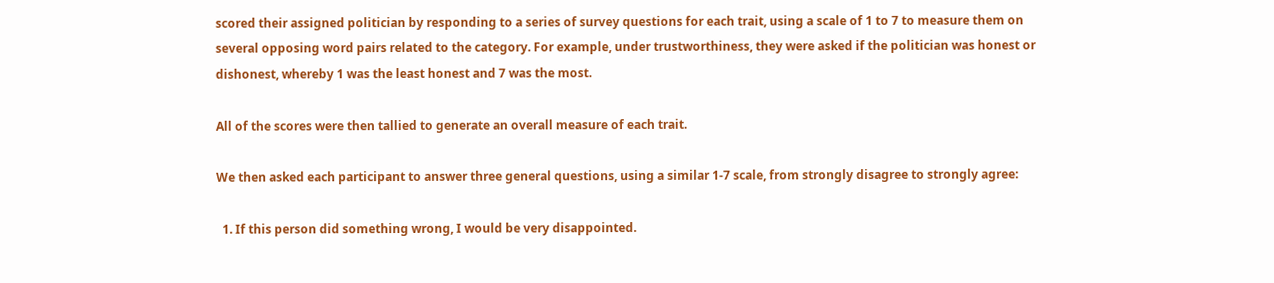scored their assigned politician by responding to a series of survey questions for each trait, using a scale of 1 to 7 to measure them on several opposing word pairs related to the category. For example, under trustworthiness, they were asked if the politician was honest or dishonest, whereby 1 was the least honest and 7 was the most.

All of the scores were then tallied to generate an overall measure of each trait.

We then asked each participant to answer three general questions, using a similar 1-7 scale, from strongly disagree to strongly agree:

  1. If this person did something wrong, I would be very disappointed.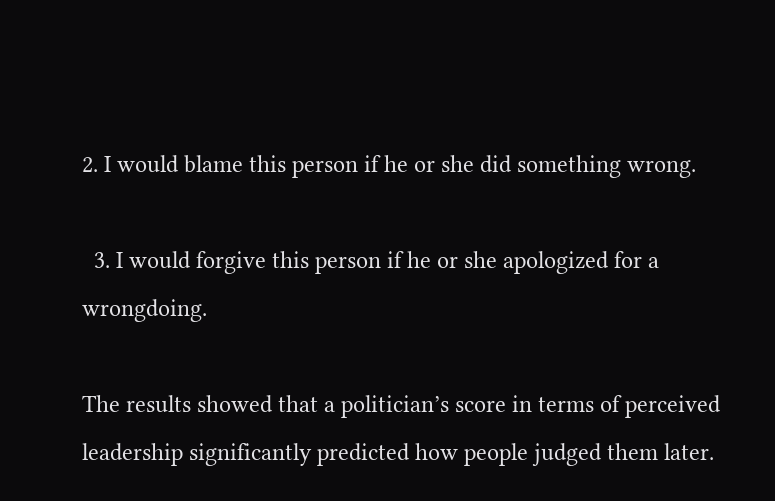2. I would blame this person if he or she did something wrong.

  3. I would forgive this person if he or she apologized for a wrongdoing.

The results showed that a politician’s score in terms of perceived leadership significantly predicted how people judged them later.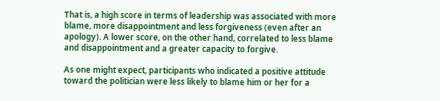That is, a high score in terms of leadership was associated with more blame, more disappointment and less forgiveness (even after an apology). A lower score, on the other hand, correlated to less blame and disappointment and a greater capacity to forgive.

As one might expect, participants who indicated a positive attitude toward the politician were less likely to blame him or her for a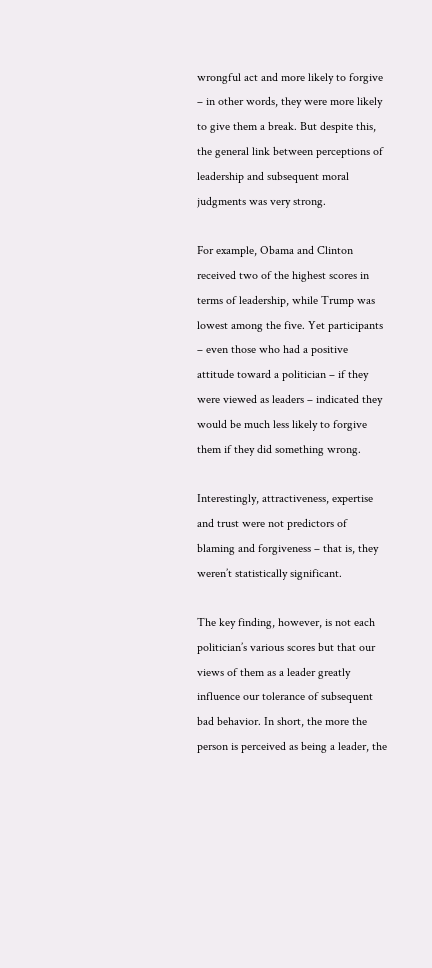wrongful act and more likely to forgive – in other words, they were more likely to give them a break. But despite this, the general link between perceptions of leadership and subsequent moral judgments was very strong.

For example, Obama and Clinton received two of the highest scores in terms of leadership, while Trump was lowest among the five. Yet participants – even those who had a positive attitude toward a politician – if they were viewed as leaders – indicated they would be much less likely to forgive them if they did something wrong.

Interestingly, attractiveness, expertise and trust were not predictors of blaming and forgiveness – that is, they weren’t statistically significant.

The key finding, however, is not each politician’s various scores but that our views of them as a leader greatly influence our tolerance of subsequent bad behavior. In short, the more the person is perceived as being a leader, the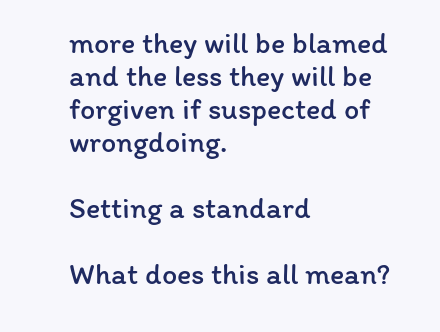more they will be blamed and the less they will be forgiven if suspected of wrongdoing.

Setting a standard

What does this all mean?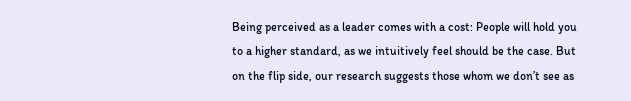Being perceived as a leader comes with a cost: People will hold you to a higher standard, as we intuitively feel should be the case. But on the flip side, our research suggests those whom we don’t see as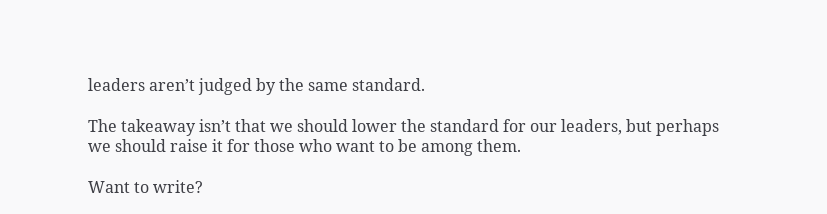leaders aren’t judged by the same standard.

The takeaway isn’t that we should lower the standard for our leaders, but perhaps we should raise it for those who want to be among them.

Want to write?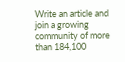Write an article and join a growing community of more than 184,100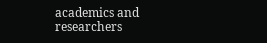academics and researchers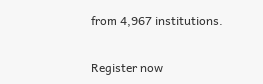from 4,967 institutions.

Register now